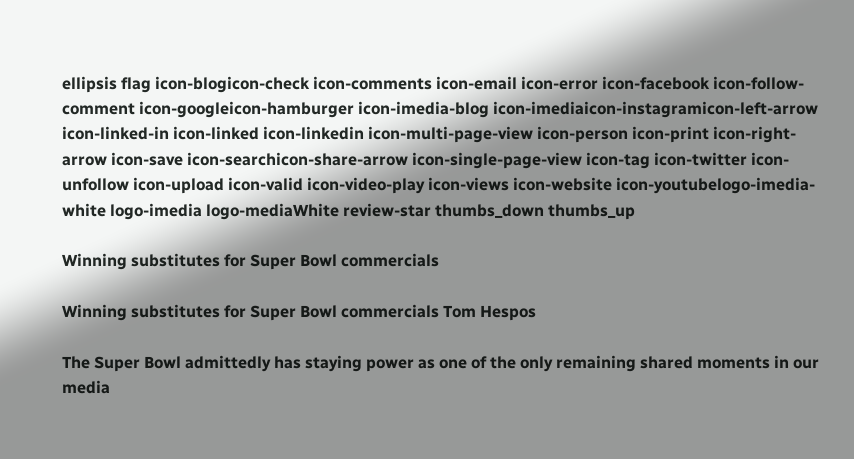ellipsis flag icon-blogicon-check icon-comments icon-email icon-error icon-facebook icon-follow-comment icon-googleicon-hamburger icon-imedia-blog icon-imediaicon-instagramicon-left-arrow icon-linked-in icon-linked icon-linkedin icon-multi-page-view icon-person icon-print icon-right-arrow icon-save icon-searchicon-share-arrow icon-single-page-view icon-tag icon-twitter icon-unfollow icon-upload icon-valid icon-video-play icon-views icon-website icon-youtubelogo-imedia-white logo-imedia logo-mediaWhite review-star thumbs_down thumbs_up

Winning substitutes for Super Bowl commercials

Winning substitutes for Super Bowl commercials Tom Hespos

The Super Bowl admittedly has staying power as one of the only remaining shared moments in our media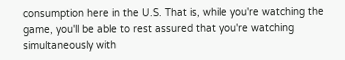consumption here in the U.S. That is, while you're watching the game, you'll be able to rest assured that you're watching simultaneously with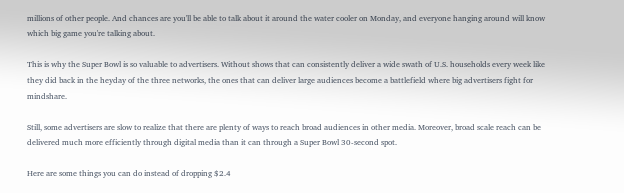millions of other people. And chances are you'll be able to talk about it around the water cooler on Monday, and everyone hanging around will know which big game you're talking about.

This is why the Super Bowl is so valuable to advertisers. Without shows that can consistently deliver a wide swath of U.S. households every week like they did back in the heyday of the three networks, the ones that can deliver large audiences become a battlefield where big advertisers fight for mindshare.

Still, some advertisers are slow to realize that there are plenty of ways to reach broad audiences in other media. Moreover, broad scale reach can be delivered much more efficiently through digital media than it can through a Super Bowl 30-second spot.

Here are some things you can do instead of dropping $2.4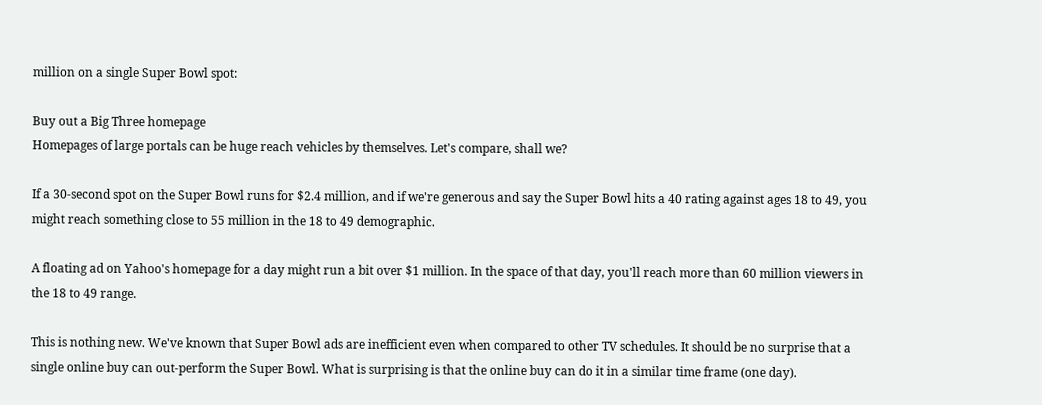million on a single Super Bowl spot:

Buy out a Big Three homepage
Homepages of large portals can be huge reach vehicles by themselves. Let's compare, shall we?

If a 30-second spot on the Super Bowl runs for $2.4 million, and if we're generous and say the Super Bowl hits a 40 rating against ages 18 to 49, you might reach something close to 55 million in the 18 to 49 demographic.

A floating ad on Yahoo's homepage for a day might run a bit over $1 million. In the space of that day, you'll reach more than 60 million viewers in the 18 to 49 range.

This is nothing new. We've known that Super Bowl ads are inefficient even when compared to other TV schedules. It should be no surprise that a single online buy can out-perform the Super Bowl. What is surprising is that the online buy can do it in a similar time frame (one day).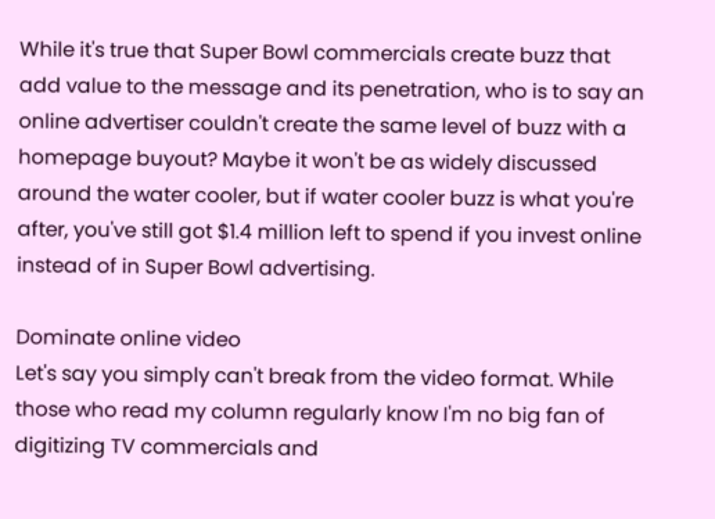While it's true that Super Bowl commercials create buzz that add value to the message and its penetration, who is to say an online advertiser couldn't create the same level of buzz with a homepage buyout? Maybe it won't be as widely discussed around the water cooler, but if water cooler buzz is what you're after, you've still got $1.4 million left to spend if you invest online instead of in Super Bowl advertising.

Dominate online video
Let's say you simply can't break from the video format. While those who read my column regularly know I'm no big fan of digitizing TV commercials and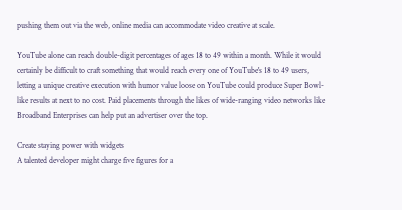pushing them out via the web, online media can accommodate video creative at scale.

YouTube alone can reach double-digit percentages of ages 18 to 49 within a month. While it would certainly be difficult to craft something that would reach every one of YouTube's 18 to 49 users, letting a unique creative execution with humor value loose on YouTube could produce Super Bowl-like results at next to no cost. Paid placements through the likes of wide-ranging video networks like Broadband Enterprises can help put an advertiser over the top.

Create staying power with widgets
A talented developer might charge five figures for a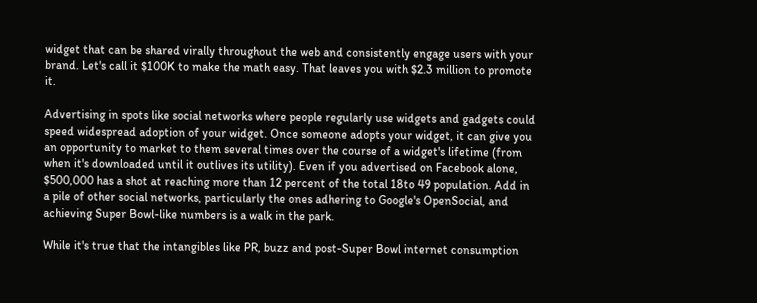widget that can be shared virally throughout the web and consistently engage users with your brand. Let's call it $100K to make the math easy. That leaves you with $2.3 million to promote it.

Advertising in spots like social networks where people regularly use widgets and gadgets could speed widespread adoption of your widget. Once someone adopts your widget, it can give you an opportunity to market to them several times over the course of a widget's lifetime (from when it's downloaded until it outlives its utility). Even if you advertised on Facebook alone, $500,000 has a shot at reaching more than 12 percent of the total 18to 49 population. Add in a pile of other social networks, particularly the ones adhering to Google's OpenSocial, and achieving Super Bowl-like numbers is a walk in the park.

While it's true that the intangibles like PR, buzz and post-Super Bowl internet consumption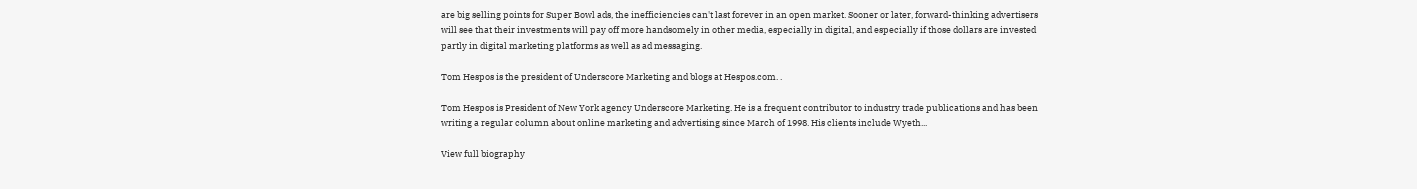are big selling points for Super Bowl ads, the inefficiencies can't last forever in an open market. Sooner or later, forward-thinking advertisers will see that their investments will pay off more handsomely in other media, especially in digital, and especially if those dollars are invested partly in digital marketing platforms as well as ad messaging.

Tom Hespos is the president of Underscore Marketing and blogs at Hespos.com. .

Tom Hespos is President of New York agency Underscore Marketing. He is a frequent contributor to industry trade publications and has been writing a regular column about online marketing and advertising since March of 1998. His clients include Wyeth...

View full biography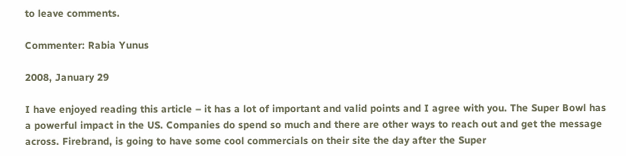to leave comments.

Commenter: Rabia Yunus

2008, January 29

I have enjoyed reading this article – it has a lot of important and valid points and I agree with you. The Super Bowl has a powerful impact in the US. Companies do spend so much and there are other ways to reach out and get the message across. Firebrand, is going to have some cool commercials on their site the day after the Super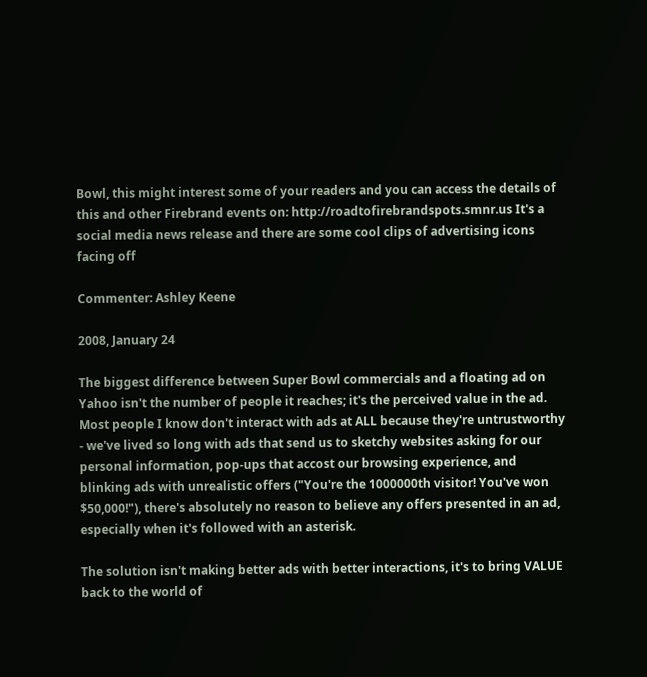Bowl, this might interest some of your readers and you can access the details of this and other Firebrand events on: http://roadtofirebrandspots.smnr.us It's a social media news release and there are some cool clips of advertising icons facing off

Commenter: Ashley Keene

2008, January 24

The biggest difference between Super Bowl commercials and a floating ad on Yahoo isn't the number of people it reaches; it's the perceived value in the ad. Most people I know don't interact with ads at ALL because they're untrustworthy - we've lived so long with ads that send us to sketchy websites asking for our personal information, pop-ups that accost our browsing experience, and blinking ads with unrealistic offers ("You're the 1000000th visitor! You've won $50,000!"), there's absolutely no reason to believe any offers presented in an ad, especially when it's followed with an asterisk.

The solution isn't making better ads with better interactions, it's to bring VALUE back to the world of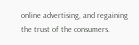online advertising, and regaining the trust of the consumers.